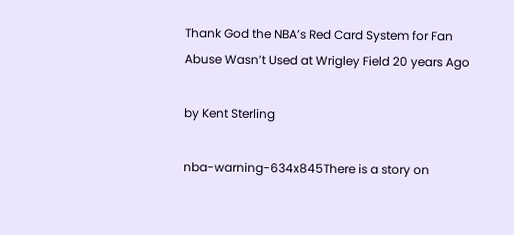Thank God the NBA’s Red Card System for Fan Abuse Wasn’t Used at Wrigley Field 20 years Ago

by Kent Sterling

nba-warning-634x845There is a story on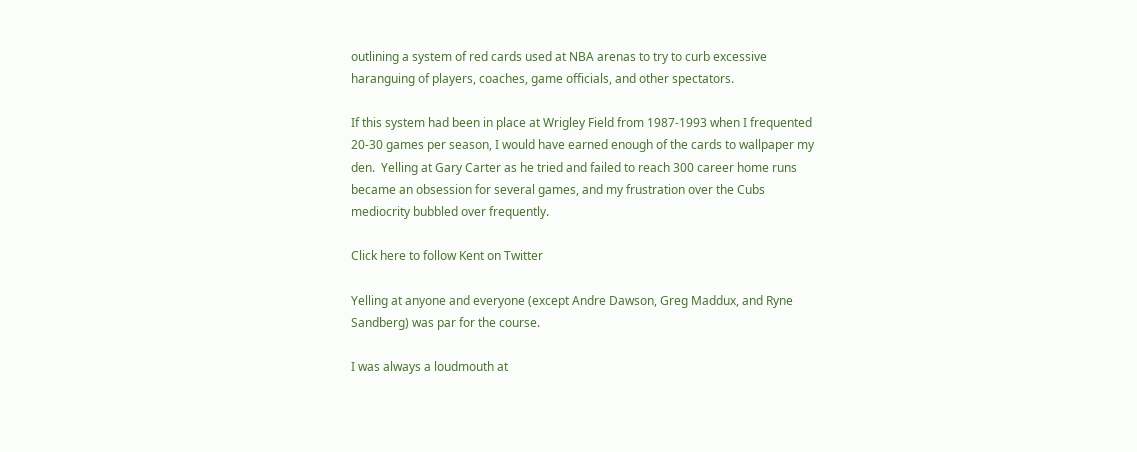outlining a system of red cards used at NBA arenas to try to curb excessive haranguing of players, coaches, game officials, and other spectators.

If this system had been in place at Wrigley Field from 1987-1993 when I frequented 20-30 games per season, I would have earned enough of the cards to wallpaper my den.  Yelling at Gary Carter as he tried and failed to reach 300 career home runs became an obsession for several games, and my frustration over the Cubs mediocrity bubbled over frequently.

Click here to follow Kent on Twitter

Yelling at anyone and everyone (except Andre Dawson, Greg Maddux, and Ryne Sandberg) was par for the course.

I was always a loudmouth at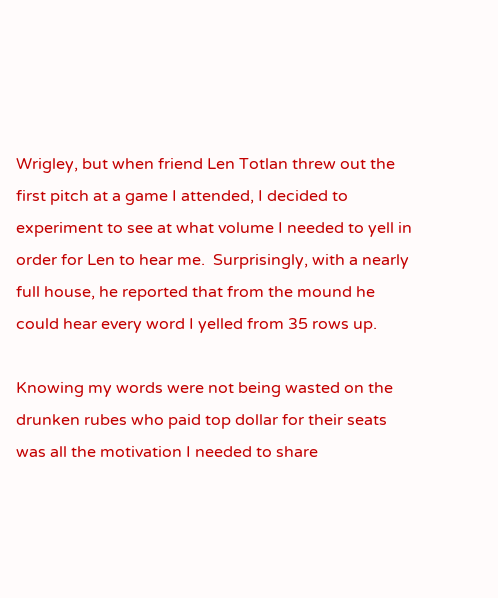Wrigley, but when friend Len Totlan threw out the first pitch at a game I attended, I decided to experiment to see at what volume I needed to yell in order for Len to hear me.  Surprisingly, with a nearly full house, he reported that from the mound he could hear every word I yelled from 35 rows up.

Knowing my words were not being wasted on the drunken rubes who paid top dollar for their seats was all the motivation I needed to share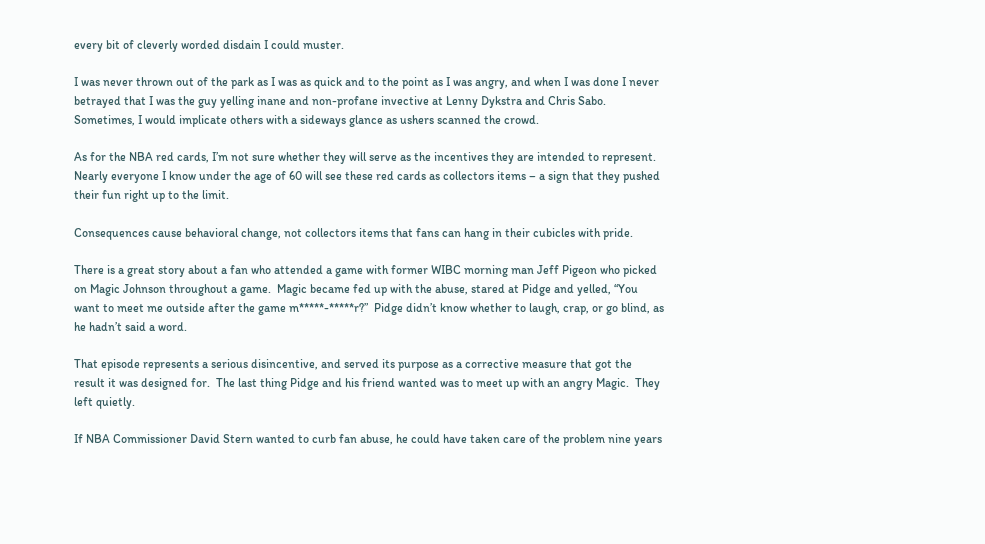every bit of cleverly worded disdain I could muster.

I was never thrown out of the park as I was as quick and to the point as I was angry, and when I was done I never betrayed that I was the guy yelling inane and non-profane invective at Lenny Dykstra and Chris Sabo.  Sometimes, I would implicate others with a sideways glance as ushers scanned the crowd.

As for the NBA red cards, I’m not sure whether they will serve as the incentives they are intended to represent.  Nearly everyone I know under the age of 60 will see these red cards as collectors items – a sign that they pushed their fun right up to the limit.

Consequences cause behavioral change, not collectors items that fans can hang in their cubicles with pride.

There is a great story about a fan who attended a game with former WIBC morning man Jeff Pigeon who picked on Magic Johnson throughout a game.  Magic became fed up with the abuse, stared at Pidge and yelled, “You want to meet me outside after the game m*****-*****r?”  Pidge didn’t know whether to laugh, crap, or go blind, as he hadn’t said a word.

That episode represents a serious disincentive, and served its purpose as a corrective measure that got the result it was designed for.  The last thing Pidge and his friend wanted was to meet up with an angry Magic.  They left quietly.

If NBA Commissioner David Stern wanted to curb fan abuse, he could have taken care of the problem nine years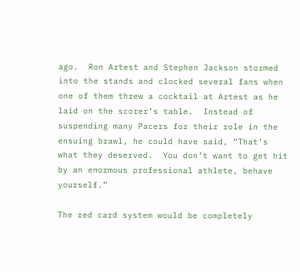ago.  Ron Artest and Stephen Jackson stormed into the stands and clocked several fans when one of them threw a cocktail at Artest as he laid on the scorer’s table.  Instead of suspending many Pacers for their role in the ensuing brawl, he could have said, “That’s what they deserved.  You don’t want to get hit by an enormous professional athlete, behave yourself.”

The red card system would be completely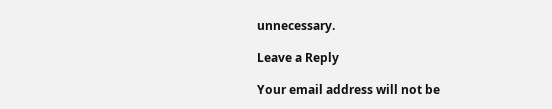unnecessary.

Leave a Reply

Your email address will not be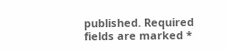published. Required fields are marked *